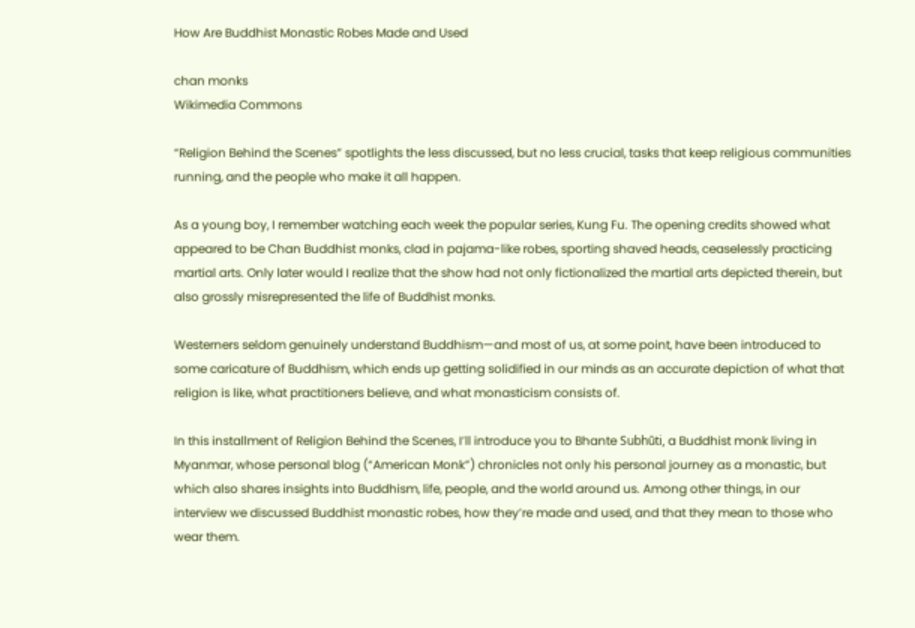How Are Buddhist Monastic Robes Made and Used

chan monks
Wikimedia Commons

“Religion Behind the Scenes” spotlights the less discussed, but no less crucial, tasks that keep religious communities running, and the people who make it all happen.

As a young boy, I remember watching each week the popular series, Kung Fu. The opening credits showed what appeared to be Chan Buddhist monks, clad in pajama-like robes, sporting shaved heads, ceaselessly practicing martial arts. Only later would I realize that the show had not only fictionalized the martial arts depicted therein, but also grossly misrepresented the life of Buddhist monks.

Westerners seldom genuinely understand Buddhism—and most of us, at some point, have been introduced to some caricature of Buddhism, which ends up getting solidified in our minds as an accurate depiction of what that religion is like, what practitioners believe, and what monasticism consists of.

In this installment of Religion Behind the Scenes, I’ll introduce you to Bhante Subhūti, a Buddhist monk living in Myanmar, whose personal blog (“American Monk”) chronicles not only his personal journey as a monastic, but which also shares insights into Buddhism, life, people, and the world around us. Among other things, in our interview we discussed Buddhist monastic robes, how they’re made and used, and that they mean to those who wear them.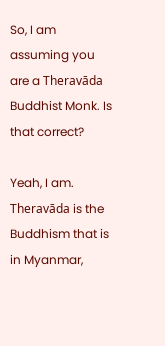So, I am assuming you are a Theravāda Buddhist Monk. Is that correct?

Yeah, I am. Theravāda is the Buddhism that is in Myanmar,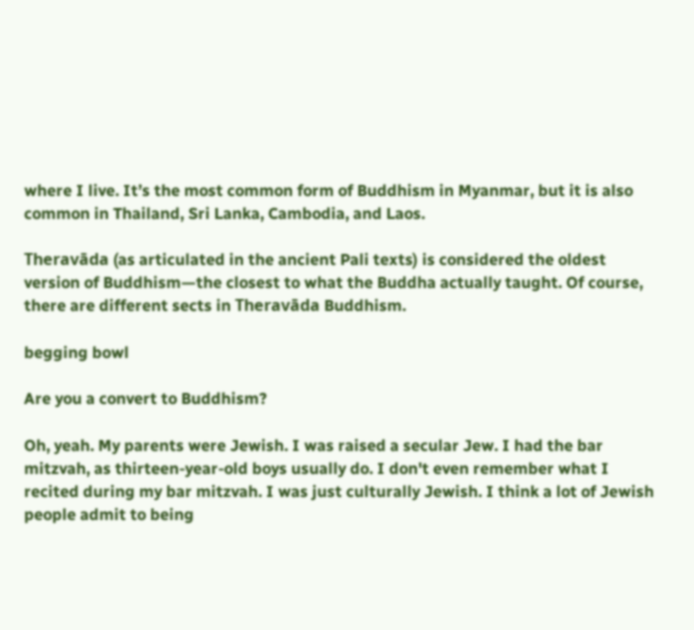where I live. It’s the most common form of Buddhism in Myanmar, but it is also common in Thailand, Sri Lanka, Cambodia, and Laos.

Theravāda (as articulated in the ancient Pali texts) is considered the oldest version of Buddhism—the closest to what the Buddha actually taught. Of course, there are different sects in Theravāda Buddhism.

begging bowl

Are you a convert to Buddhism?

Oh, yeah. My parents were Jewish. I was raised a secular Jew. I had the bar mitzvah, as thirteen-year-old boys usually do. I don't even remember what I recited during my bar mitzvah. I was just culturally Jewish. I think a lot of Jewish people admit to being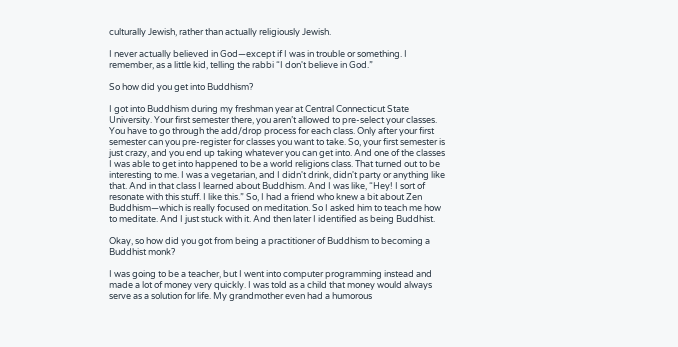culturally Jewish, rather than actually religiously Jewish.

I never actually believed in God—except if I was in trouble or something. I remember, as a little kid, telling the rabbi “I don't believe in God.”

So how did you get into Buddhism?

I got into Buddhism during my freshman year at Central Connecticut State University. Your first semester there, you aren’t allowed to pre-select your classes. You have to go through the add/drop process for each class. Only after your first semester can you pre-register for classes you want to take. So, your first semester is just crazy, and you end up taking whatever you can get into. And one of the classes I was able to get into happened to be a world religions class. That turned out to be interesting to me. I was a vegetarian, and I didn't drink, didn't party or anything like that. And in that class I learned about Buddhism. And I was like, “Hey! I sort of resonate with this stuff. I like this.” So, I had a friend who knew a bit about Zen Buddhism—which is really focused on meditation. So I asked him to teach me how to meditate. And I just stuck with it. And then later I identified as being Buddhist.

Okay, so how did you got from being a practitioner of Buddhism to becoming a Buddhist monk?

I was going to be a teacher, but I went into computer programming instead and made a lot of money very quickly. I was told as a child that money would always serve as a solution for life. My grandmother even had a humorous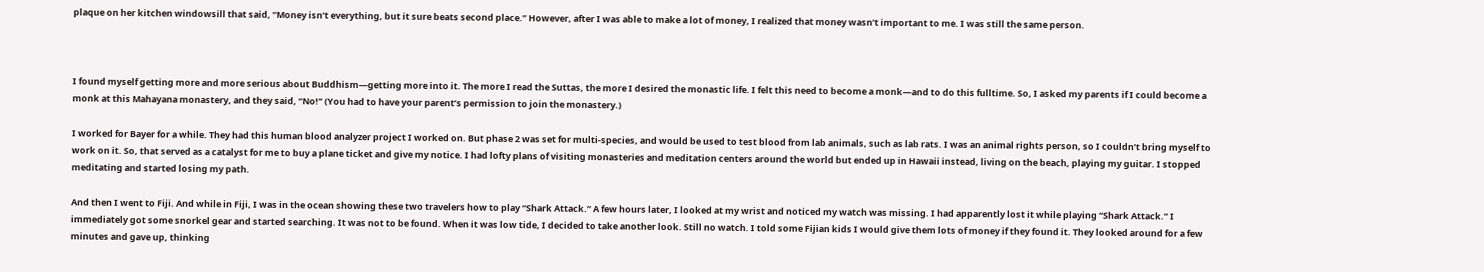plaque on her kitchen windowsill that said, “Money isn’t everything, but it sure beats second place.” However, after I was able to make a lot of money, I realized that money wasn’t important to me. I was still the same person.



I found myself getting more and more serious about Buddhism—getting more into it. The more I read the Suttas, the more I desired the monastic life. I felt this need to become a monk—and to do this fulltime. So, I asked my parents if I could become a monk at this Mahayana monastery, and they said, “No!” (You had to have your parent’s permission to join the monastery.)

I worked for Bayer for a while. They had this human blood analyzer project I worked on. But phase 2 was set for multi-species, and would be used to test blood from lab animals, such as lab rats. I was an animal rights person, so I couldn’t bring myself to work on it. So, that served as a catalyst for me to buy a plane ticket and give my notice. I had lofty plans of visiting monasteries and meditation centers around the world but ended up in Hawaii instead, living on the beach, playing my guitar. I stopped meditating and started losing my path.

And then I went to Fiji. And while in Fiji, I was in the ocean showing these two travelers how to play “Shark Attack.” A few hours later, I looked at my wrist and noticed my watch was missing. I had apparently lost it while playing “Shark Attack.” I immediately got some snorkel gear and started searching. It was not to be found. When it was low tide, I decided to take another look. Still no watch. I told some Fijian kids I would give them lots of money if they found it. They looked around for a few minutes and gave up, thinking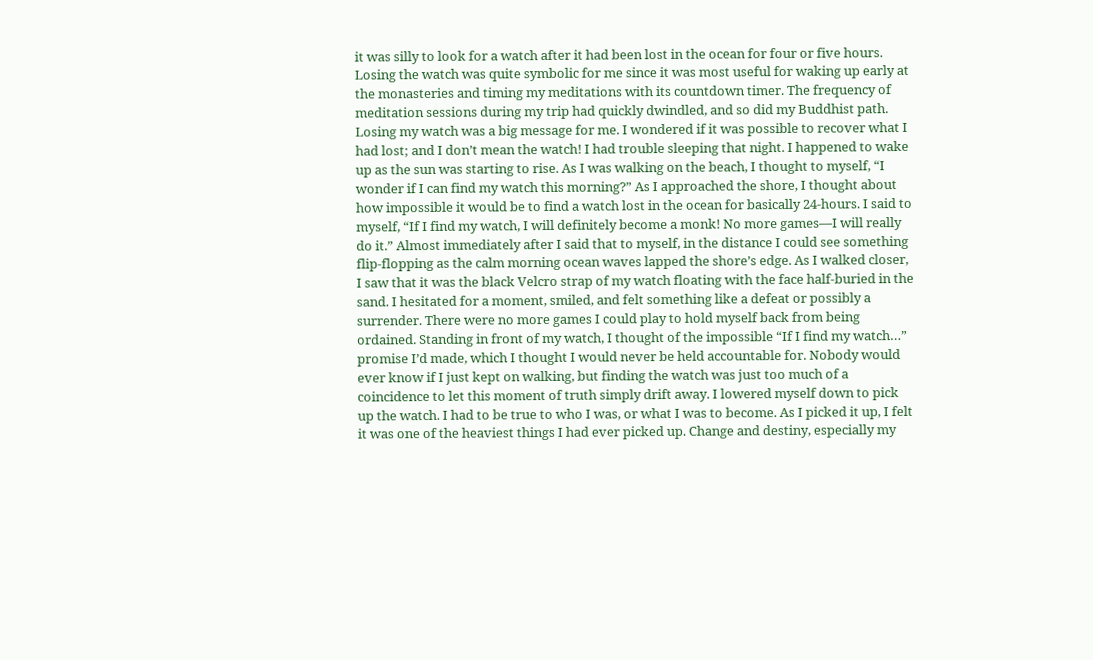it was silly to look for a watch after it had been lost in the ocean for four or five hours. Losing the watch was quite symbolic for me since it was most useful for waking up early at the monasteries and timing my meditations with its countdown timer. The frequency of meditation sessions during my trip had quickly dwindled, and so did my Buddhist path. Losing my watch was a big message for me. I wondered if it was possible to recover what I had lost; and I don’t mean the watch! I had trouble sleeping that night. I happened to wake up as the sun was starting to rise. As I was walking on the beach, I thought to myself, “I wonder if I can find my watch this morning?” As I approached the shore, I thought about how impossible it would be to find a watch lost in the ocean for basically 24-hours. I said to myself, “If I find my watch, I will definitely become a monk! No more games—I will really do it.” Almost immediately after I said that to myself, in the distance I could see something flip-flopping as the calm morning ocean waves lapped the shore’s edge. As I walked closer, I saw that it was the black Velcro strap of my watch floating with the face half-buried in the sand. I hesitated for a moment, smiled, and felt something like a defeat or possibly a surrender. There were no more games I could play to hold myself back from being ordained. Standing in front of my watch, I thought of the impossible “If I find my watch…” promise I’d made, which I thought I would never be held accountable for. Nobody would ever know if I just kept on walking, but finding the watch was just too much of a coincidence to let this moment of truth simply drift away. I lowered myself down to pick up the watch. I had to be true to who I was, or what I was to become. As I picked it up, I felt it was one of the heaviest things I had ever picked up. Change and destiny, especially my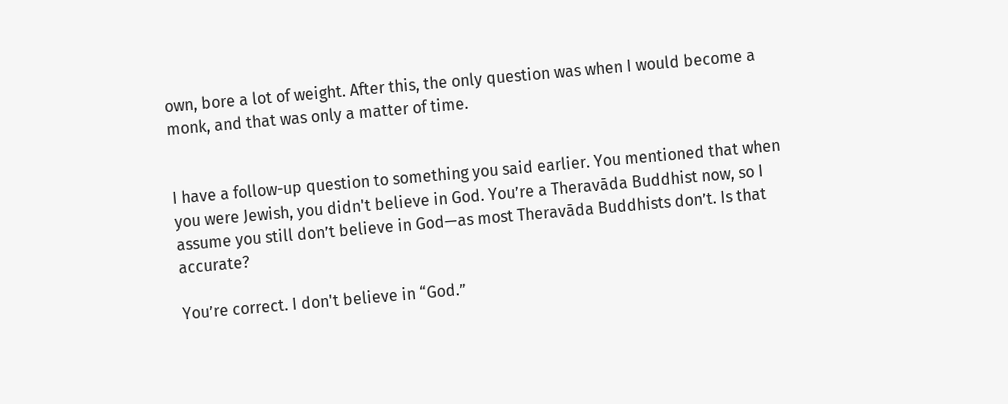own, bore a lot of weight. After this, the only question was when I would become a monk, and that was only a matter of time.


I have a follow-up question to something you said earlier. You mentioned that when you were Jewish, you didn't believe in God. You’re a Theravāda Buddhist now, so I assume you still don’t believe in God—as most Theravāda Buddhists don’t. Is that accurate?

You’re correct. I don't believe in “God.”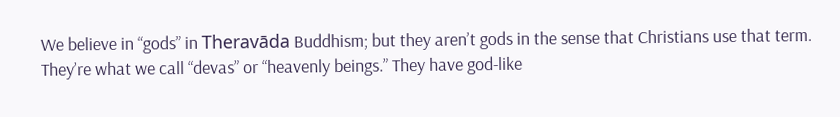We believe in “gods” in Theravāda Buddhism; but they aren’t gods in the sense that Christians use that term. They’re what we call “devas” or “heavenly beings.” They have god-like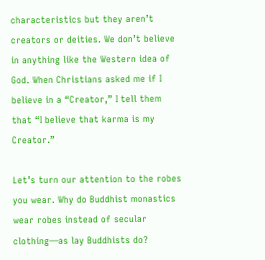characteristics but they aren’t creators or deities. We don’t believe in anything like the Western idea of God. When Christians asked me if I believe in a “Creator,” I tell them that “I believe that karma is my Creator.”

Let’s turn our attention to the robes you wear. Why do Buddhist monastics wear robes instead of secular clothing—as lay Buddhists do?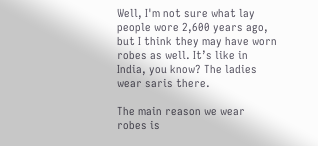Well, I'm not sure what lay people wore 2,600 years ago, but I think they may have worn robes as well. It’s like in India, you know? The ladies wear saris there.

The main reason we wear robes is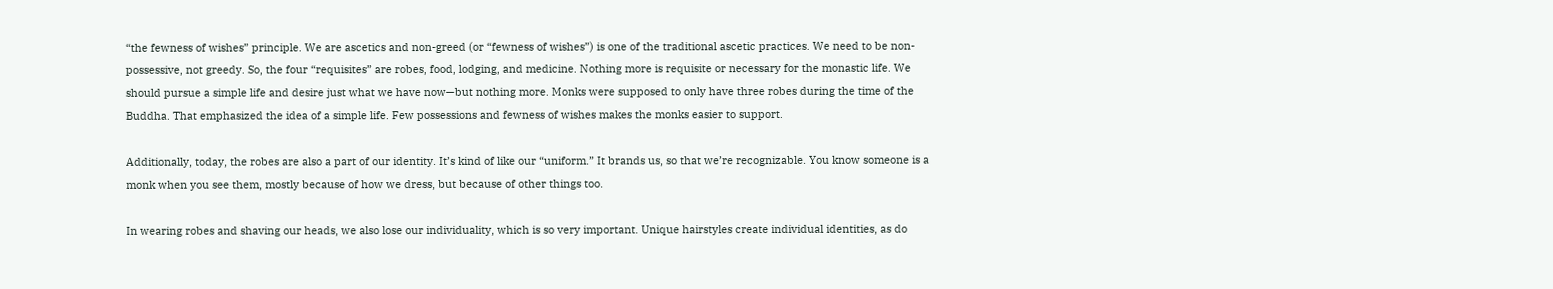“the fewness of wishes” principle. We are ascetics and non-greed (or “fewness of wishes”) is one of the traditional ascetic practices. We need to be non-possessive, not greedy. So, the four “requisites” are robes, food, lodging, and medicine. Nothing more is requisite or necessary for the monastic life. We should pursue a simple life and desire just what we have now—but nothing more. Monks were supposed to only have three robes during the time of the Buddha. That emphasized the idea of a simple life. Few possessions and fewness of wishes makes the monks easier to support.

Additionally, today, the robes are also a part of our identity. It’s kind of like our “uniform.” It brands us, so that we’re recognizable. You know someone is a monk when you see them, mostly because of how we dress, but because of other things too.

In wearing robes and shaving our heads, we also lose our individuality, which is so very important. Unique hairstyles create individual identities, as do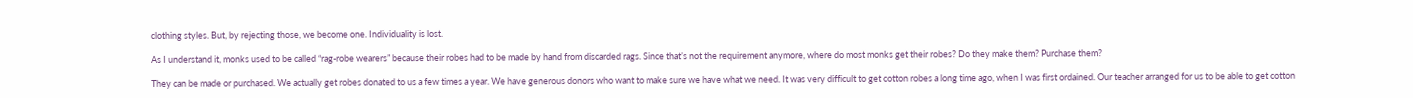clothing styles. But, by rejecting those, we become one. Individuality is lost.

As I understand it, monks used to be called “rag-robe wearers” because their robes had to be made by hand from discarded rags. Since that’s not the requirement anymore, where do most monks get their robes? Do they make them? Purchase them?

They can be made or purchased. We actually get robes donated to us a few times a year. We have generous donors who want to make sure we have what we need. It was very difficult to get cotton robes a long time ago, when I was first ordained. Our teacher arranged for us to be able to get cotton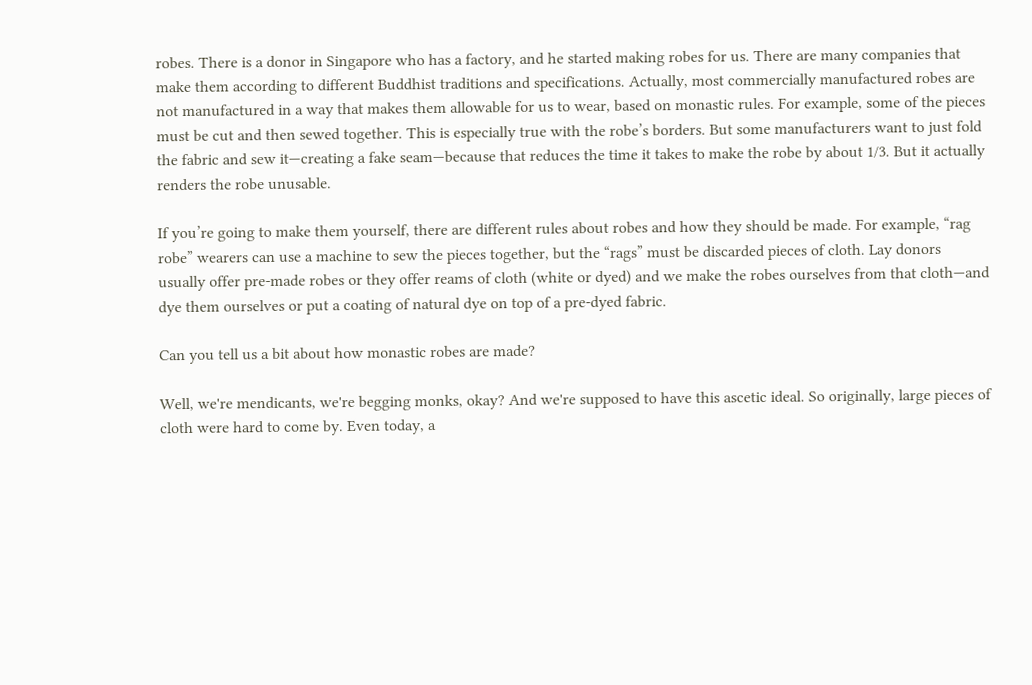robes. There is a donor in Singapore who has a factory, and he started making robes for us. There are many companies that make them according to different Buddhist traditions and specifications. Actually, most commercially manufactured robes are not manufactured in a way that makes them allowable for us to wear, based on monastic rules. For example, some of the pieces must be cut and then sewed together. This is especially true with the robe’s borders. But some manufacturers want to just fold the fabric and sew it—creating a fake seam—because that reduces the time it takes to make the robe by about 1/3. But it actually renders the robe unusable.

If you’re going to make them yourself, there are different rules about robes and how they should be made. For example, “rag robe” wearers can use a machine to sew the pieces together, but the “rags” must be discarded pieces of cloth. Lay donors usually offer pre-made robes or they offer reams of cloth (white or dyed) and we make the robes ourselves from that cloth—and dye them ourselves or put a coating of natural dye on top of a pre-dyed fabric.

Can you tell us a bit about how monastic robes are made?

Well, we're mendicants, we're begging monks, okay? And we're supposed to have this ascetic ideal. So originally, large pieces of cloth were hard to come by. Even today, a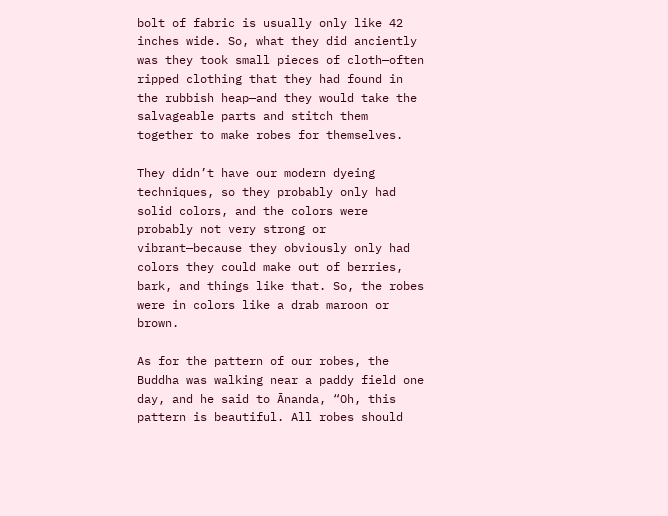bolt of fabric is usually only like 42 inches wide. So, what they did anciently was they took small pieces of cloth—often ripped clothing that they had found in the rubbish heap—and they would take the salvageable parts and stitch them together to make robes for themselves.

They didn’t have our modern dyeing techniques, so they probably only had solid colors, and the colors were probably not very strong or vibrant—because they obviously only had colors they could make out of berries, bark, and things like that. So, the robes were in colors like a drab maroon or brown.

As for the pattern of our robes, the Buddha was walking near a paddy field one day, and he said to Ānanda, “Oh, this pattern is beautiful. All robes should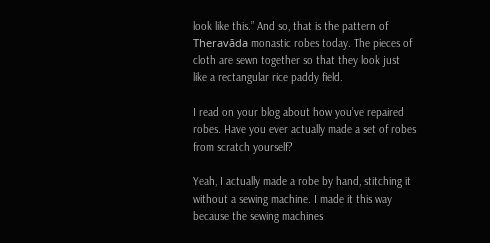look like this.” And so, that is the pattern of Theravāda monastic robes today. The pieces of cloth are sewn together so that they look just like a rectangular rice paddy field.

I read on your blog about how you’ve repaired robes. Have you ever actually made a set of robes from scratch yourself?

Yeah, I actually made a robe by hand, stitching it without a sewing machine. I made it this way because the sewing machines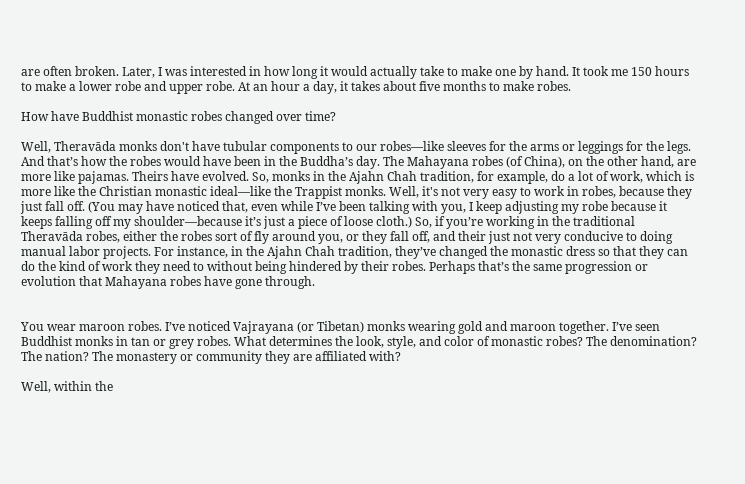are often broken. Later, I was interested in how long it would actually take to make one by hand. It took me 150 hours to make a lower robe and upper robe. At an hour a day, it takes about five months to make robes.

How have Buddhist monastic robes changed over time?

Well, Theravāda monks don't have tubular components to our robes—like sleeves for the arms or leggings for the legs. And that’s how the robes would have been in the Buddha’s day. The Mahayana robes (of China), on the other hand, are more like pajamas. Theirs have evolved. So, monks in the Ajahn Chah tradition, for example, do a lot of work, which is more like the Christian monastic ideal—like the Trappist monks. Well, it's not very easy to work in robes, because they just fall off. (You may have noticed that, even while I’ve been talking with you, I keep adjusting my robe because it keeps falling off my shoulder—because it’s just a piece of loose cloth.) So, if you’re working in the traditional Theravāda robes, either the robes sort of fly around you, or they fall off, and their just not very conducive to doing manual labor projects. For instance, in the Ajahn Chah tradition, they’ve changed the monastic dress so that they can do the kind of work they need to without being hindered by their robes. Perhaps that’s the same progression or evolution that Mahayana robes have gone through.


You wear maroon robes. I’ve noticed Vajrayana (or Tibetan) monks wearing gold and maroon together. I’ve seen Buddhist monks in tan or grey robes. What determines the look, style, and color of monastic robes? The denomination? The nation? The monastery or community they are affiliated with?

Well, within the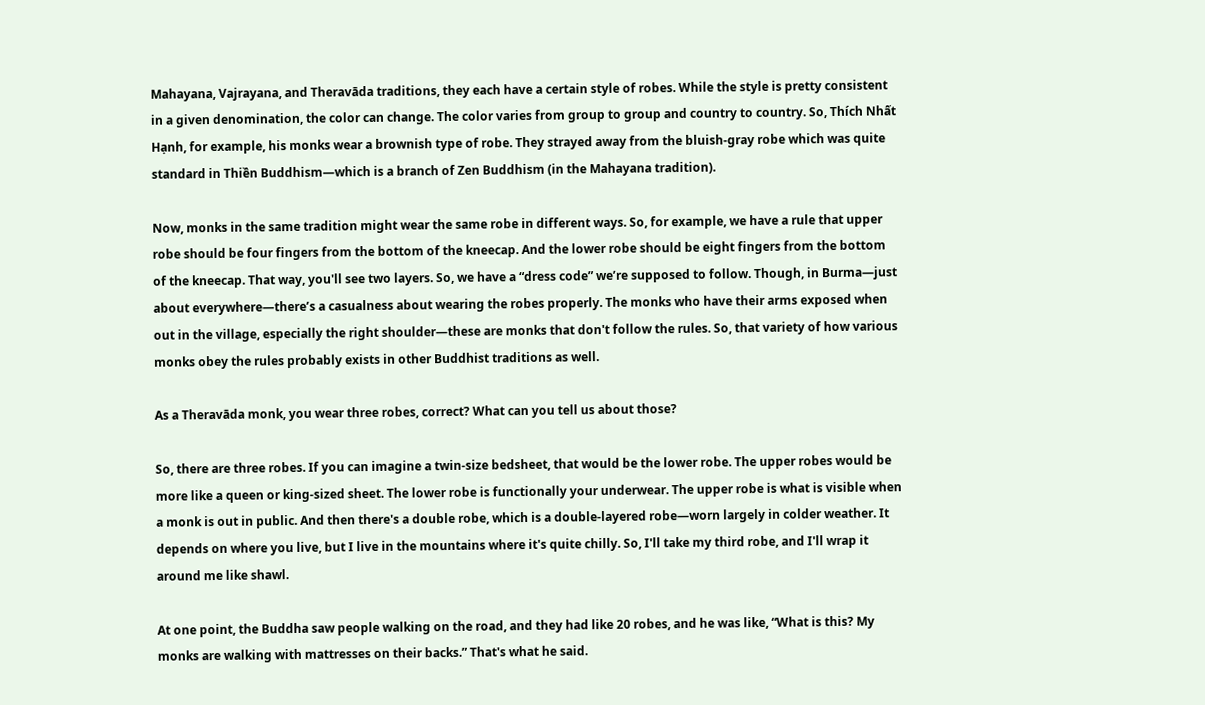Mahayana, Vajrayana, and Theravāda traditions, they each have a certain style of robes. While the style is pretty consistent in a given denomination, the color can change. The color varies from group to group and country to country. So, Thích Nhất Hạnh, for example, his monks wear a brownish type of robe. They strayed away from the bluish-gray robe which was quite standard in Thiền Buddhism—which is a branch of Zen Buddhism (in the Mahayana tradition).

Now, monks in the same tradition might wear the same robe in different ways. So, for example, we have a rule that upper robe should be four fingers from the bottom of the kneecap. And the lower robe should be eight fingers from the bottom of the kneecap. That way, you'll see two layers. So, we have a “dress code” we’re supposed to follow. Though, in Burma—just about everywhere—there’s a casualness about wearing the robes properly. The monks who have their arms exposed when out in the village, especially the right shoulder—these are monks that don't follow the rules. So, that variety of how various monks obey the rules probably exists in other Buddhist traditions as well.

As a Theravāda monk, you wear three robes, correct? What can you tell us about those?

So, there are three robes. If you can imagine a twin-size bedsheet, that would be the lower robe. The upper robes would be more like a queen or king-sized sheet. The lower robe is functionally your underwear. The upper robe is what is visible when a monk is out in public. And then there's a double robe, which is a double-layered robe—worn largely in colder weather. It depends on where you live, but I live in the mountains where it's quite chilly. So, I'll take my third robe, and I'll wrap it around me like shawl.

At one point, the Buddha saw people walking on the road, and they had like 20 robes, and he was like, “What is this? My monks are walking with mattresses on their backs.” That's what he said.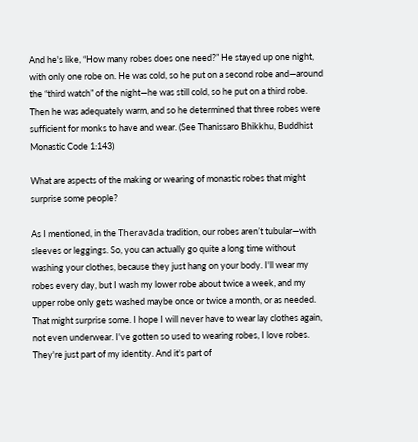And he's like, “How many robes does one need?” He stayed up one night, with only one robe on. He was cold, so he put on a second robe and—around the “third watch” of the night—he was still cold, so he put on a third robe. Then he was adequately warm, and so he determined that three robes were sufficient for monks to have and wear. (See Thanissaro Bhikkhu, Buddhist Monastic Code 1:143)

What are aspects of the making or wearing of monastic robes that might surprise some people?

As I mentioned, in the Theravāda tradition, our robes aren’t tubular—with sleeves or leggings. So, you can actually go quite a long time without washing your clothes, because they just hang on your body. I'll wear my robes every day, but I wash my lower robe about twice a week, and my upper robe only gets washed maybe once or twice a month, or as needed. That might surprise some. I hope I will never have to wear lay clothes again, not even underwear. I've gotten so used to wearing robes, I love robes. They're just part of my identity. And it's part of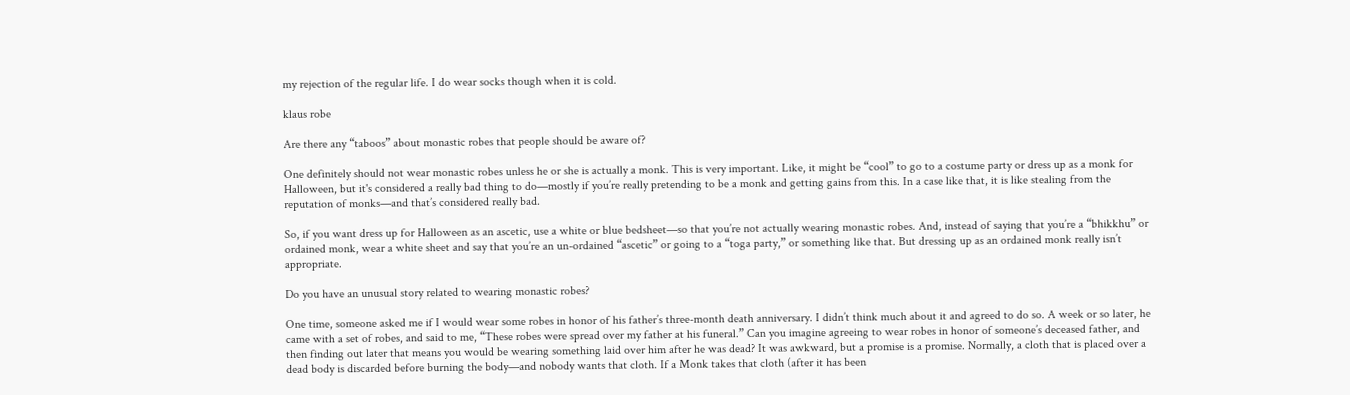my rejection of the regular life. I do wear socks though when it is cold.

klaus robe

Are there any “taboos” about monastic robes that people should be aware of?

One definitely should not wear monastic robes unless he or she is actually a monk. This is very important. Like, it might be “cool” to go to a costume party or dress up as a monk for Halloween, but it's considered a really bad thing to do—mostly if you’re really pretending to be a monk and getting gains from this. In a case like that, it is like stealing from the reputation of monks—and that’s considered really bad.

So, if you want dress up for Halloween as an ascetic, use a white or blue bedsheet—so that you’re not actually wearing monastic robes. And, instead of saying that you’re a “bhikkhu” or ordained monk, wear a white sheet and say that you’re an un-ordained “ascetic” or going to a “toga party,” or something like that. But dressing up as an ordained monk really isn’t appropriate.

Do you have an unusual story related to wearing monastic robes?

One time, someone asked me if I would wear some robes in honor of his father’s three-month death anniversary. I didn’t think much about it and agreed to do so. A week or so later, he came with a set of robes, and said to me, “These robes were spread over my father at his funeral.” Can you imagine agreeing to wear robes in honor of someone’s deceased father, and then finding out later that means you would be wearing something laid over him after he was dead? It was awkward, but a promise is a promise. Normally, a cloth that is placed over a dead body is discarded before burning the body—and nobody wants that cloth. If a Monk takes that cloth (after it has been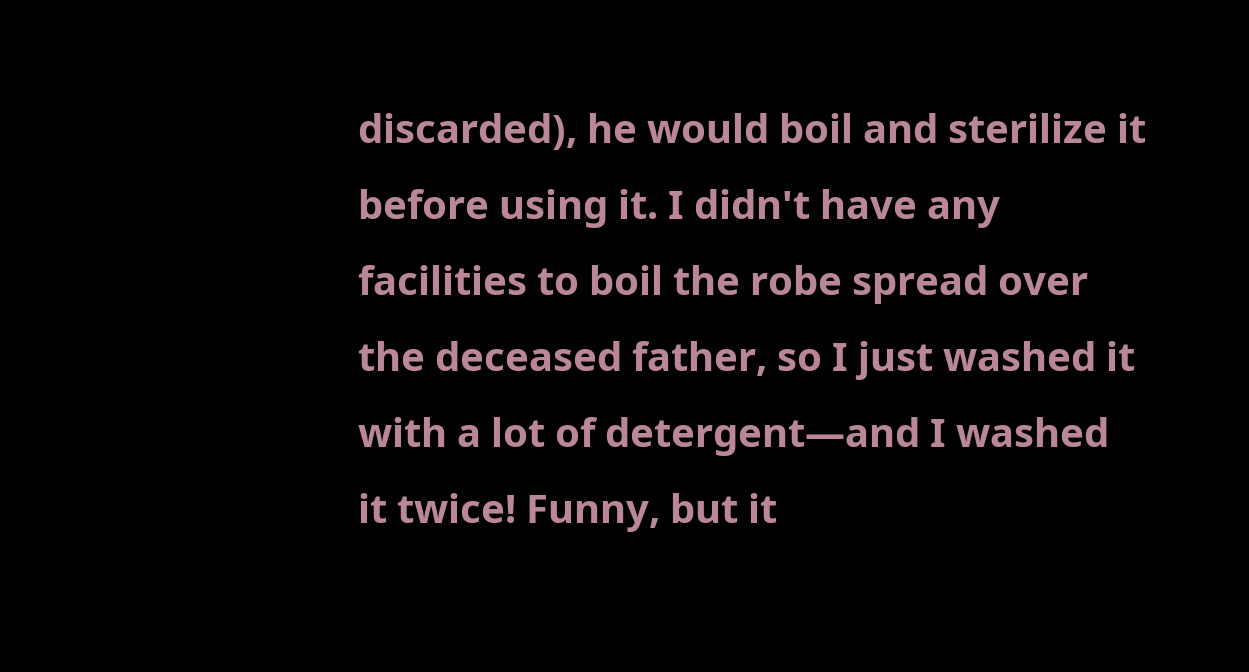discarded), he would boil and sterilize it before using it. I didn't have any facilities to boil the robe spread over the deceased father, so I just washed it with a lot of detergent—and I washed it twice! Funny, but it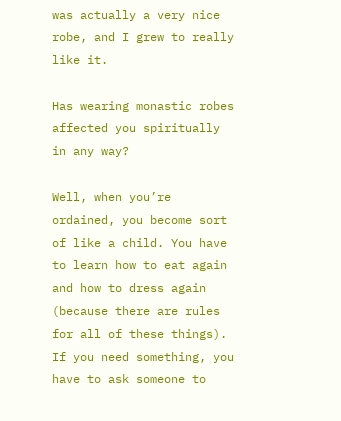was actually a very nice robe, and I grew to really like it.

Has wearing monastic robes affected you spiritually in any way?

Well, when you’re ordained, you become sort of like a child. You have to learn how to eat again and how to dress again (because there are rules for all of these things). If you need something, you have to ask someone to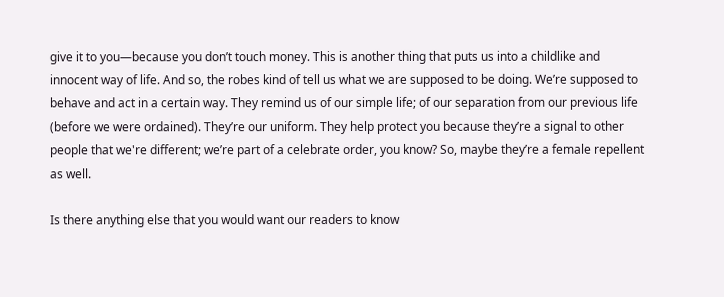give it to you—because you don’t touch money. This is another thing that puts us into a childlike and innocent way of life. And so, the robes kind of tell us what we are supposed to be doing. We’re supposed to behave and act in a certain way. They remind us of our simple life; of our separation from our previous life (before we were ordained). They’re our uniform. They help protect you because they’re a signal to other people that we're different; we’re part of a celebrate order, you know? So, maybe they’re a female repellent as well.

Is there anything else that you would want our readers to know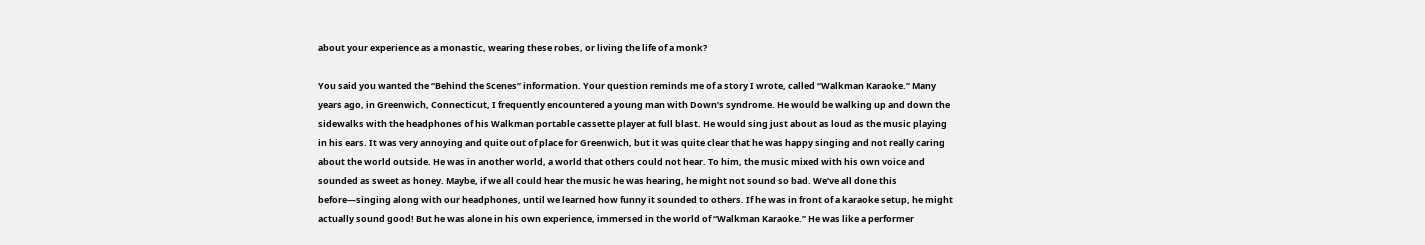about your experience as a monastic, wearing these robes, or living the life of a monk?

You said you wanted the “Behind the Scenes” information. Your question reminds me of a story I wrote, called “Walkman Karaoke.” Many years ago, in Greenwich, Connecticut, I frequently encountered a young man with Down’s syndrome. He would be walking up and down the sidewalks with the headphones of his Walkman portable cassette player at full blast. He would sing just about as loud as the music playing in his ears. It was very annoying and quite out of place for Greenwich, but it was quite clear that he was happy singing and not really caring about the world outside. He was in another world, a world that others could not hear. To him, the music mixed with his own voice and sounded as sweet as honey. Maybe, if we all could hear the music he was hearing, he might not sound so bad. We’ve all done this before—singing along with our headphones, until we learned how funny it sounded to others. If he was in front of a karaoke setup, he might actually sound good! But he was alone in his own experience, immersed in the world of “Walkman Karaoke.” He was like a performer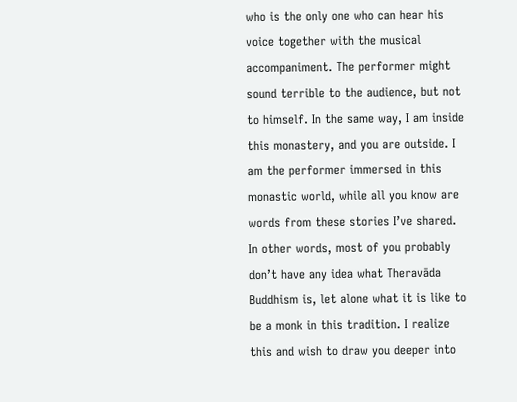who is the only one who can hear his voice together with the musical accompaniment. The performer might sound terrible to the audience, but not to himself. In the same way, I am inside this monastery, and you are outside. I am the performer immersed in this monastic world, while all you know are words from these stories I’ve shared. In other words, most of you probably don’t have any idea what Theravāda Buddhism is, let alone what it is like to be a monk in this tradition. I realize this and wish to draw you deeper into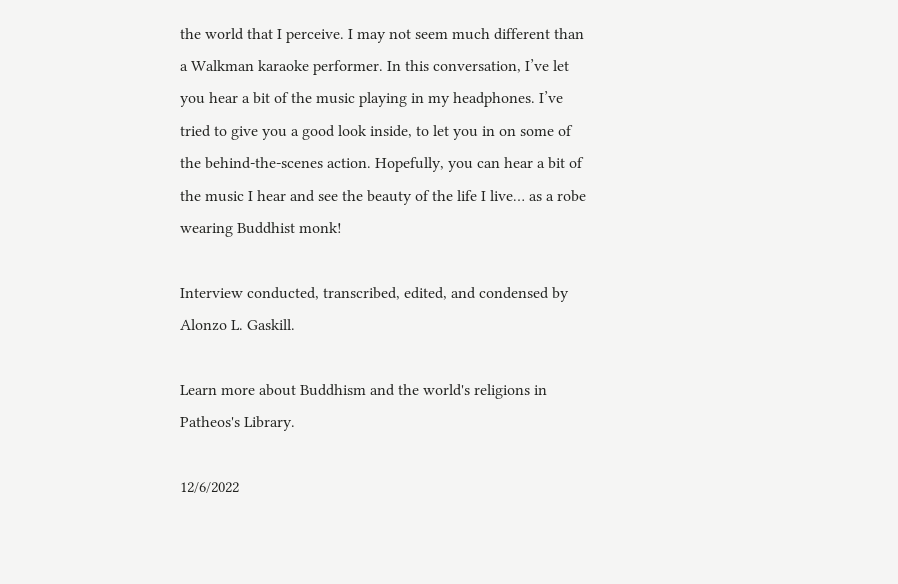the world that I perceive. I may not seem much different than a Walkman karaoke performer. In this conversation, I’ve let you hear a bit of the music playing in my headphones. I’ve tried to give you a good look inside, to let you in on some of the behind-the-scenes action. Hopefully, you can hear a bit of the music I hear and see the beauty of the life I live… as a robe wearing Buddhist monk!

Interview conducted, transcribed, edited, and condensed by Alonzo L. Gaskill.

Learn more about Buddhism and the world's religions in Patheos's Library.

12/6/2022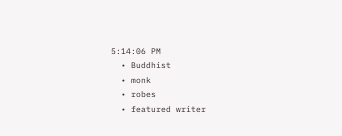5:14:06 PM
  • Buddhist
  • monk
  • robes
  • featured writer